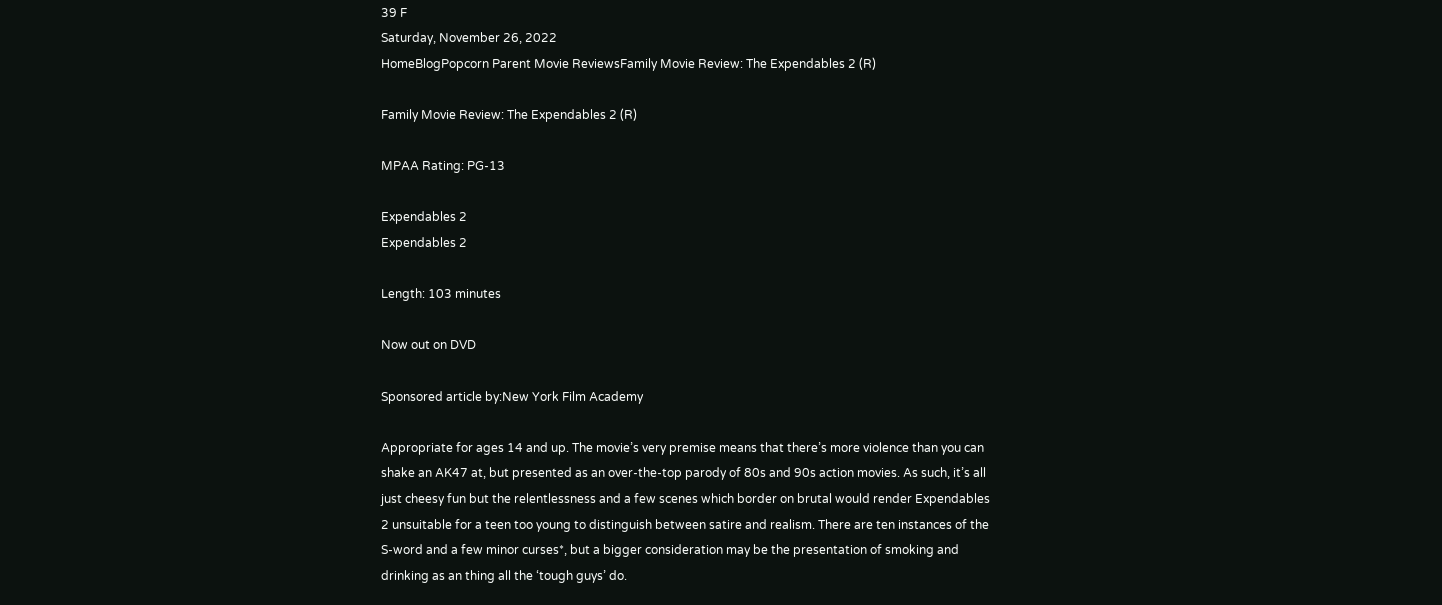39 F
Saturday, November 26, 2022
HomeBlogPopcorn Parent Movie ReviewsFamily Movie Review: The Expendables 2 (R)

Family Movie Review: The Expendables 2 (R)

MPAA Rating: PG-13

Expendables 2
Expendables 2

Length: 103 minutes

Now out on DVD

Sponsored article by:New York Film Academy

Appropriate for ages 14 and up. The movie’s very premise means that there’s more violence than you can shake an AK47 at, but presented as an over-the-top parody of 80s and 90s action movies. As such, it’s all just cheesy fun but the relentlessness and a few scenes which border on brutal would render Expendables 2 unsuitable for a teen too young to distinguish between satire and realism. There are ten instances of the S-word and a few minor curses*, but a bigger consideration may be the presentation of smoking and drinking as an thing all the ‘tough guys’ do.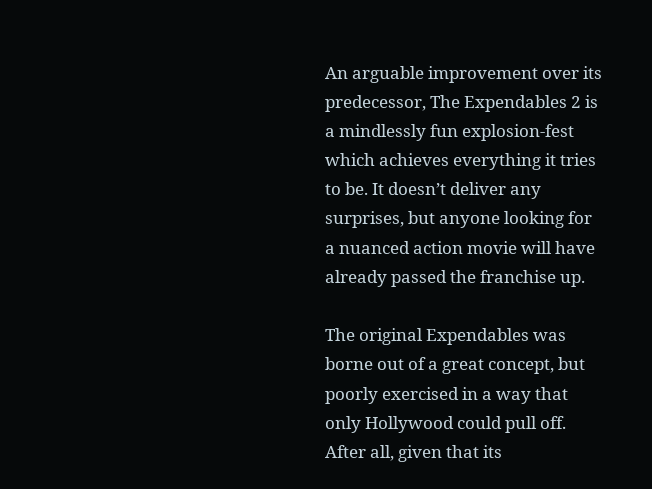An arguable improvement over its predecessor, The Expendables 2 is a mindlessly fun explosion-fest which achieves everything it tries to be. It doesn’t deliver any surprises, but anyone looking for a nuanced action movie will have already passed the franchise up.

The original Expendables was borne out of a great concept, but poorly exercised in a way that only Hollywood could pull off. After all, given that its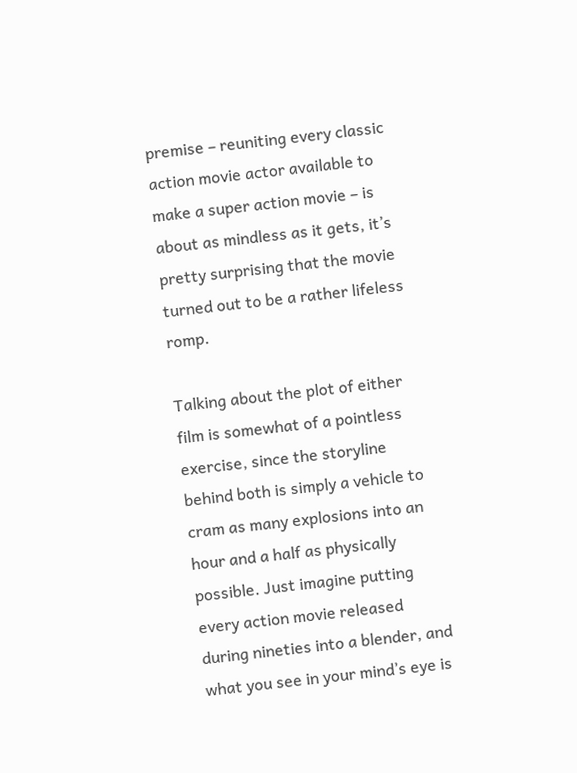premise – reuniting every classic action movie actor available to make a super action movie – is about as mindless as it gets, it’s pretty surprising that the movie turned out to be a rather lifeless romp.

Talking about the plot of either film is somewhat of a pointless exercise, since the storyline behind both is simply a vehicle to cram as many explosions into an hour and a half as physically possible. Just imagine putting every action movie released during nineties into a blender, and what you see in your mind’s eye is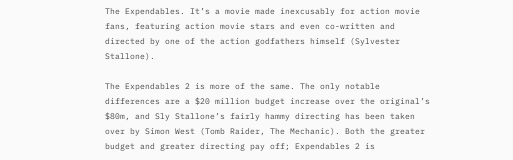The Expendables. It’s a movie made inexcusably for action movie fans, featuring action movie stars and even co-written and directed by one of the action godfathers himself (Sylvester Stallone).

The Expendables 2 is more of the same. The only notable differences are a $20 million budget increase over the original’s $80m, and Sly Stallone’s fairly hammy directing has been taken over by Simon West (Tomb Raider, The Mechanic). Both the greater budget and greater directing pay off; Expendables 2 is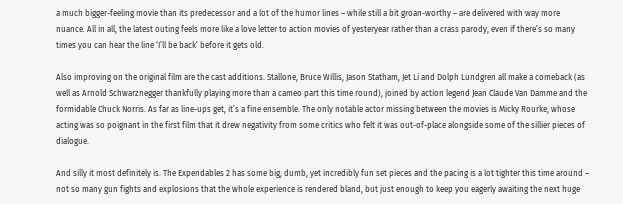a much bigger-feeling movie than its predecessor and a lot of the humor lines – while still a bit groan-worthy – are delivered with way more nuance. All in all, the latest outing feels more like a love letter to action movies of yesteryear rather than a crass parody, even if there’s so many times you can hear the line ‘I’ll be back’ before it gets old.

Also improving on the original film are the cast additions. Stallone, Bruce Willis, Jason Statham, Jet Li and Dolph Lundgren all make a comeback (as well as Arnold Schwarznegger thankfully playing more than a cameo part this time round), joined by action legend Jean Claude Van Damme and the formidable Chuck Norris. As far as line-ups get, it’s a fine ensemble. The only notable actor missing between the movies is Micky Rourke, whose acting was so poignant in the first film that it drew negativity from some critics who felt it was out-of-place alongside some of the sillier pieces of dialogue.

And silly it most definitely is. The Expendables 2 has some big, dumb, yet incredibly fun set pieces and the pacing is a lot tighter this time around – not so many gun fights and explosions that the whole experience is rendered bland, but just enough to keep you eagerly awaiting the next huge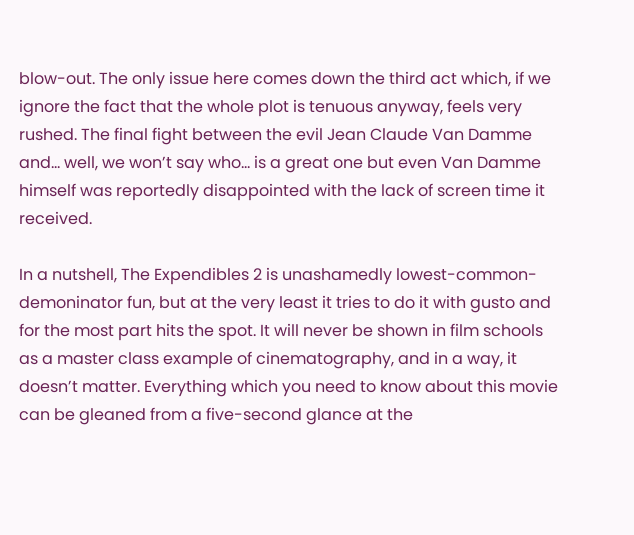blow-out. The only issue here comes down the third act which, if we ignore the fact that the whole plot is tenuous anyway, feels very rushed. The final fight between the evil Jean Claude Van Damme and… well, we won’t say who… is a great one but even Van Damme himself was reportedly disappointed with the lack of screen time it received.

In a nutshell, The Expendibles 2 is unashamedly lowest-common-demoninator fun, but at the very least it tries to do it with gusto and for the most part hits the spot. It will never be shown in film schools as a master class example of cinematography, and in a way, it doesn’t matter. Everything which you need to know about this movie can be gleaned from a five-second glance at the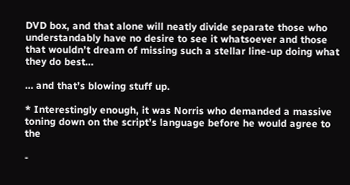DVD box, and that alone will neatly divide separate those who understandably have no desire to see it whatsoever and those that wouldn’t dream of missing such a stellar line-up doing what they do best…

… and that’s blowing stuff up.

* Interestingly enough, it was Norris who demanded a massive toning down on the script’s language before he would agree to the

-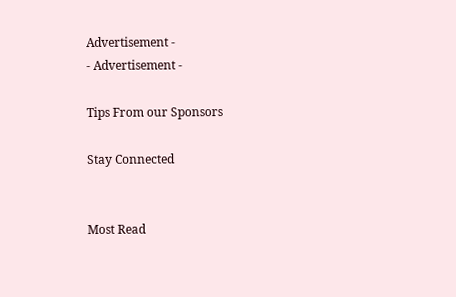Advertisement -
- Advertisement -

Tips From our Sponsors

Stay Connected


Most Read